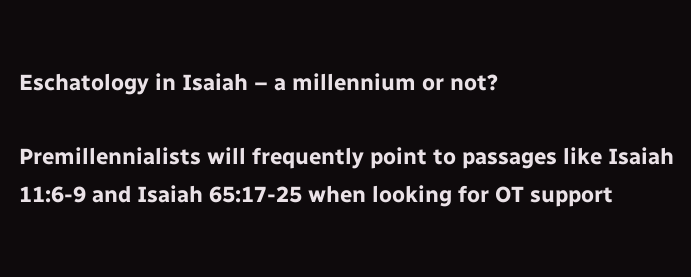Eschatology in Isaiah – a millennium or not?

Premillennialists will frequently point to passages like Isaiah 11:6-9 and Isaiah 65:17-25 when looking for OT support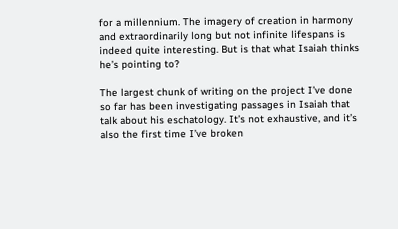for a millennium. The imagery of creation in harmony and extraordinarily long but not infinite lifespans is indeed quite interesting. But is that what Isaiah thinks he’s pointing to?

The largest chunk of writing on the project I’ve done so far has been investigating passages in Isaiah that talk about his eschatology. It’s not exhaustive, and it’s also the first time I’ve broken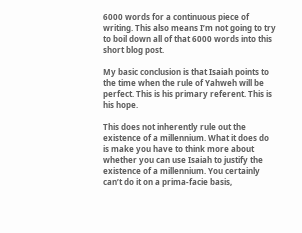6000 words for a continuous piece of writing. This also means I’m not going to try to boil down all of that 6000 words into this short blog post.

My basic conclusion is that Isaiah points to the time when the rule of Yahweh will be perfect. This is his primary referent. This is his hope.

This does not inherently rule out the existence of a millennium. What it does do is make you have to think more about whether you can use Isaiah to justify the existence of a millennium. You certainly can’t do it on a prima-facie basis,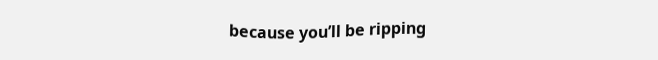because you’ll be ripping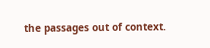the passages out of context.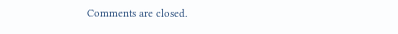Comments are closed.